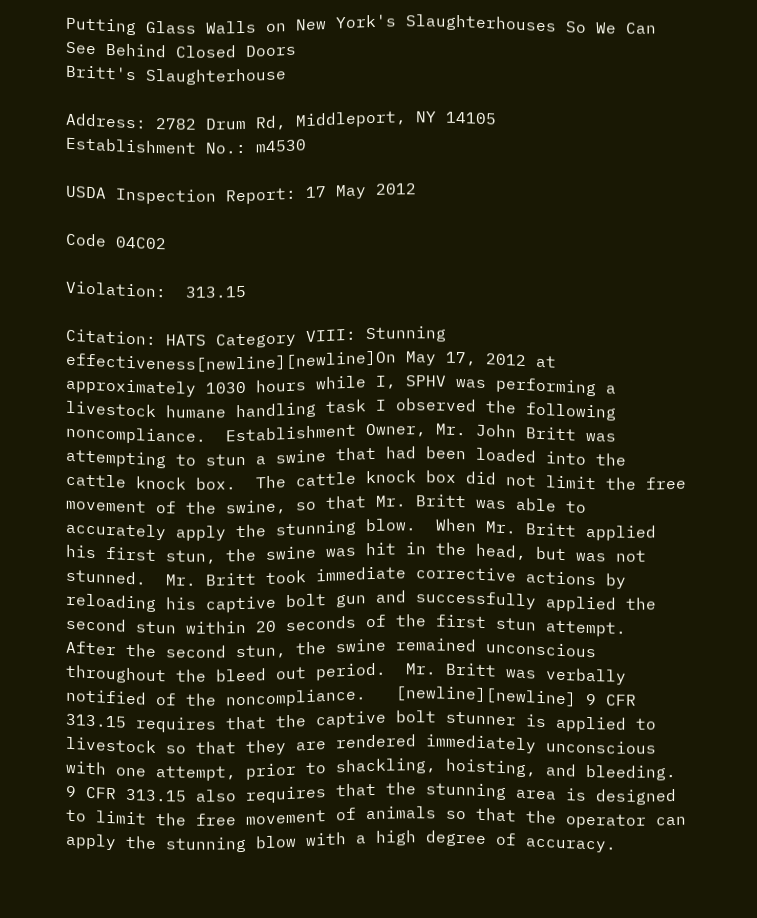Putting Glass Walls on New York's Slaughterhouses So We Can See Behind Closed Doors
Britt's Slaughterhouse

Address: 2782 Drum Rd, Middleport, NY 14105
Establishment No.: m4530

USDA Inspection Report: 17 May 2012

Code 04C02

Violation:  313.15

Citation: HATS Category VIII: Stunning effectiveness[newline][newline]On May 17, 2012 at approximately 1030 hours while I, SPHV was performing a livestock humane handling task I observed the following noncompliance.  Establishment Owner, Mr. John Britt was attempting to stun a swine that had been loaded into the cattle knock box.  The cattle knock box did not limit the free movement of the swine, so that Mr. Britt was able to accurately apply the stunning blow.  When Mr. Britt applied his first stun, the swine was hit in the head, but was not stunned.  Mr. Britt took immediate corrective actions by reloading his captive bolt gun and successfully applied the second stun within 20 seconds of the first stun attempt.  After the second stun, the swine remained unconscious throughout the bleed out period.  Mr. Britt was verbally notified of the noncompliance.   [newline][newline] 9 CFR 313.15 requires that the captive bolt stunner is applied to livestock so that they are rendered immediately unconscious with one attempt, prior to shackling, hoisting, and bleeding.  9 CFR 313.15 also requires that the stunning area is designed to limit the free movement of animals so that the operator can apply the stunning blow with a high degree of accuracy.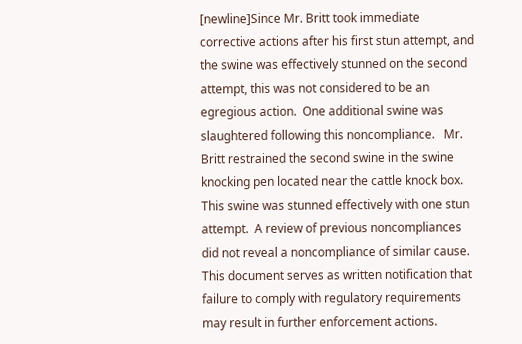[newline]Since Mr. Britt took immediate corrective actions after his first stun attempt, and the swine was effectively stunned on the second attempt, this was not considered to be an egregious action.  One additional swine was slaughtered following this noncompliance.   Mr. Britt restrained the second swine in the swine knocking pen located near the cattle knock box.  This swine was stunned effectively with one stun attempt.  A review of previous noncompliances did not reveal a noncompliance of similar cause.  This document serves as written notification that failure to comply with regulatory requirements may result in further enforcement actions.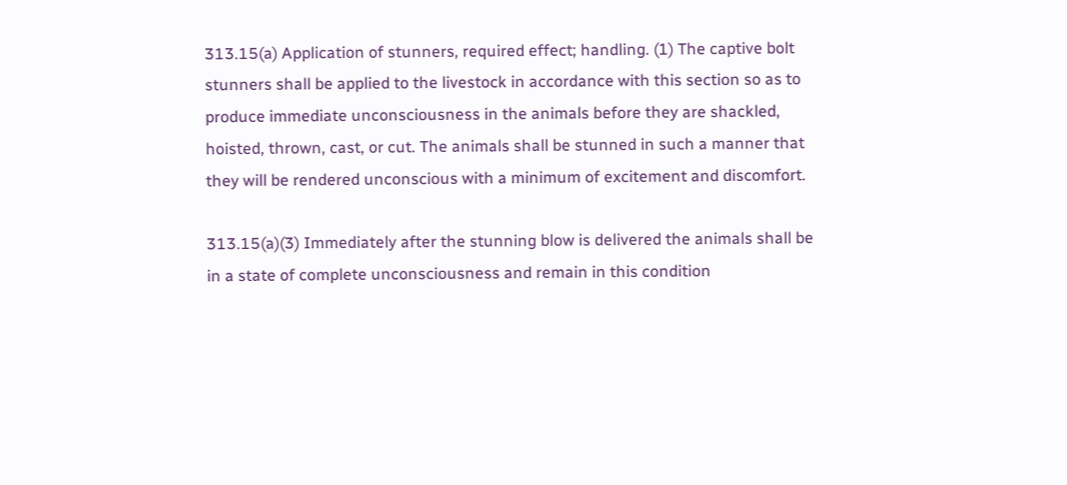313.15(a) Application of stunners, required effect; handling. (1) The captive bolt stunners shall be applied to the livestock in accordance with this section so as to produce immediate unconsciousness in the animals before they are shackled, hoisted, thrown, cast, or cut. The animals shall be stunned in such a manner that they will be rendered unconscious with a minimum of excitement and discomfort.

313.15(a)(3) Immediately after the stunning blow is delivered the animals shall be in a state of complete unconsciousness and remain in this condition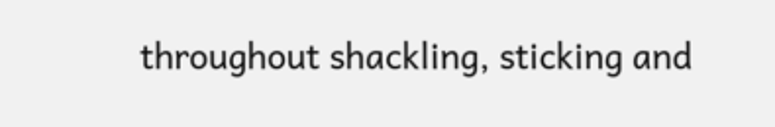throughout shackling, sticking and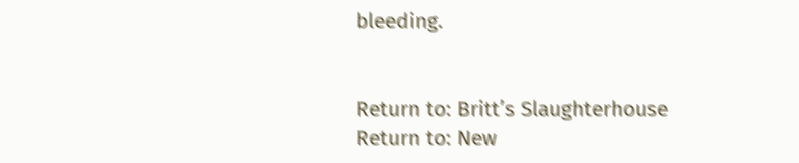bleeding.


Return to: Britt’s Slaughterhouse
Return to: New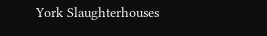York Slaughterhouses